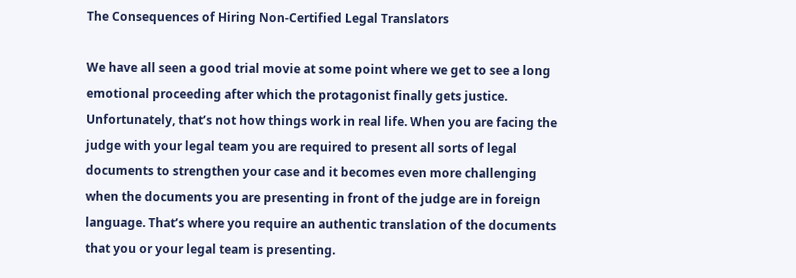The Consequences of Hiring Non-Certified Legal Translators

We have all seen a good trial movie at some point where we get to see a long emotional proceeding after which the protagonist finally gets justice. Unfortunately, that’s not how things work in real life. When you are facing the judge with your legal team you are required to present all sorts of legal documents to strengthen your case and it becomes even more challenging when the documents you are presenting in front of the judge are in foreign language. That’s where you require an authentic translation of the documents that you or your legal team is presenting.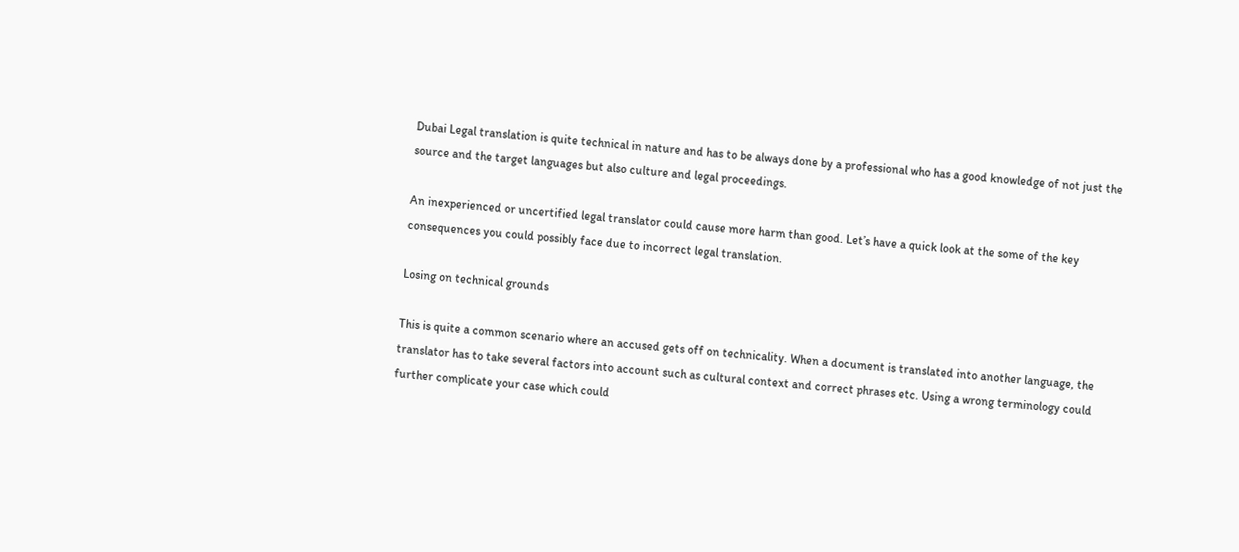Dubai Legal translation is quite technical in nature and has to be always done by a professional who has a good knowledge of not just the source and the target languages but also culture and legal proceedings.

An inexperienced or uncertified legal translator could cause more harm than good. Let’s have a quick look at the some of the key consequences you could possibly face due to incorrect legal translation.

Losing on technical grounds

This is quite a common scenario where an accused gets off on technicality. When a document is translated into another language, the translator has to take several factors into account such as cultural context and correct phrases etc. Using a wrong terminology could further complicate your case which could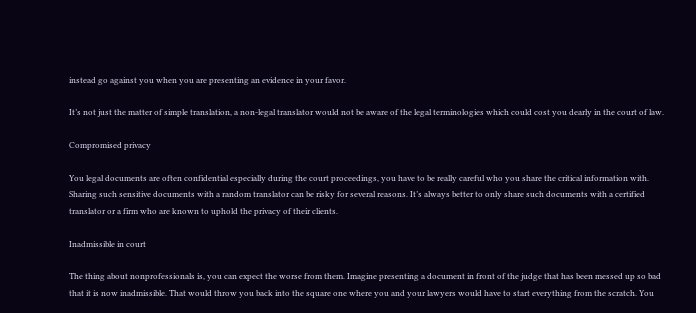instead go against you when you are presenting an evidence in your favor.

It’s not just the matter of simple translation, a non-legal translator would not be aware of the legal terminologies which could cost you dearly in the court of law.

Compromised privacy

You legal documents are often confidential especially during the court proceedings, you have to be really careful who you share the critical information with. Sharing such sensitive documents with a random translator can be risky for several reasons. It’s always better to only share such documents with a certified translator or a firm who are known to uphold the privacy of their clients.

Inadmissible in court

The thing about nonprofessionals is, you can expect the worse from them. Imagine presenting a document in front of the judge that has been messed up so bad that it is now inadmissible. That would throw you back into the square one where you and your lawyers would have to start everything from the scratch. You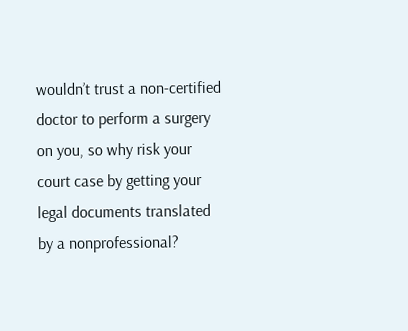wouldn’t trust a non-certified doctor to perform a surgery on you, so why risk your court case by getting your legal documents translated by a nonprofessional?